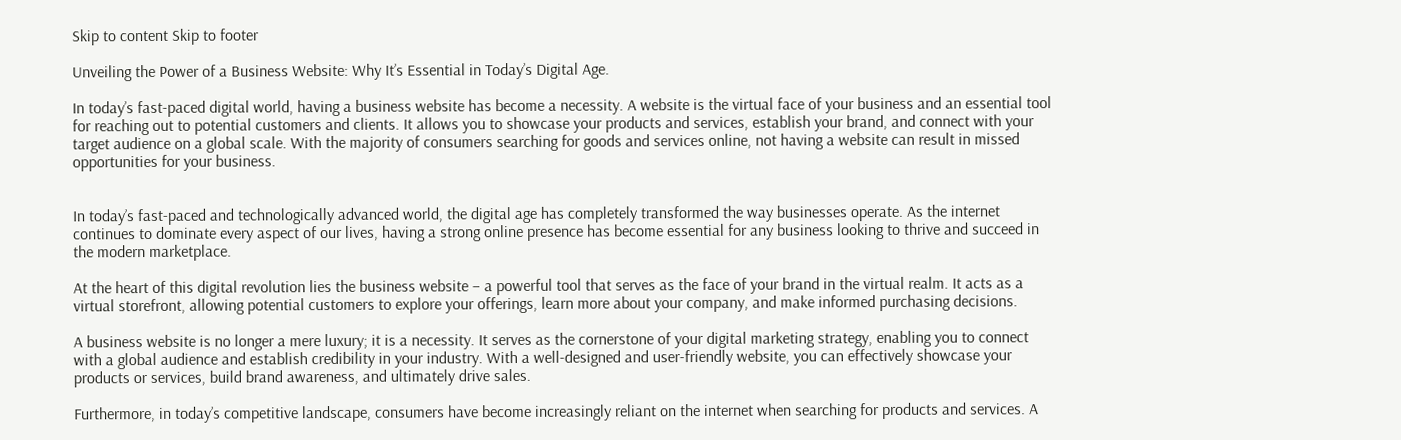Skip to content Skip to footer

Unveiling the Power of a Business Website: Why It’s Essential in Today’s Digital Age.

In today’s fast-paced digital world, having a business website has become a necessity. A website is the virtual face of your business and an essential tool for reaching out to potential customers and clients. It allows you to showcase your products and services, establish your brand, and connect with your target audience on a global scale. With the majority of consumers searching for goods and services online, not having a website can result in missed opportunities for your business.


In today’s fast-paced and technologically advanced world, the digital age has completely transformed the way businesses operate. As the internet continues to dominate every aspect of our lives, having a strong online presence has become essential for any business looking to thrive and succeed in the modern marketplace.

At the heart of this digital revolution lies the business website – a powerful tool that serves as the face of your brand in the virtual realm. It acts as a virtual storefront, allowing potential customers to explore your offerings, learn more about your company, and make informed purchasing decisions.

A business website is no longer a mere luxury; it is a necessity. It serves as the cornerstone of your digital marketing strategy, enabling you to connect with a global audience and establish credibility in your industry. With a well-designed and user-friendly website, you can effectively showcase your products or services, build brand awareness, and ultimately drive sales.

Furthermore, in today’s competitive landscape, consumers have become increasingly reliant on the internet when searching for products and services. A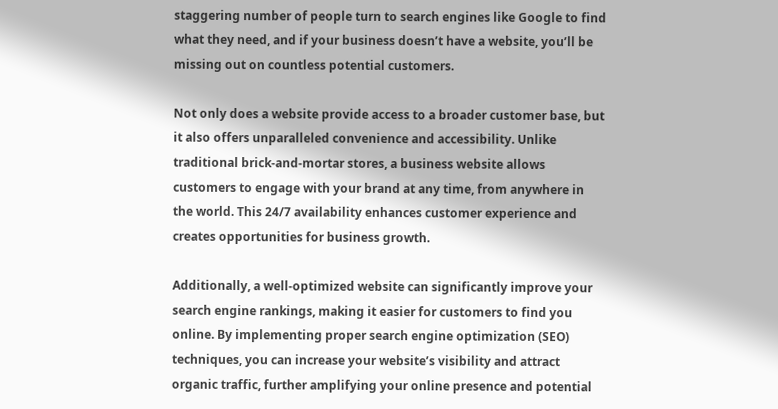staggering number of people turn to search engines like Google to find what they need, and if your business doesn’t have a website, you’ll be missing out on countless potential customers.

Not only does a website provide access to a broader customer base, but it also offers unparalleled convenience and accessibility. Unlike traditional brick-and-mortar stores, a business website allows customers to engage with your brand at any time, from anywhere in the world. This 24/7 availability enhances customer experience and creates opportunities for business growth.

Additionally, a well-optimized website can significantly improve your search engine rankings, making it easier for customers to find you online. By implementing proper search engine optimization (SEO) techniques, you can increase your website’s visibility and attract organic traffic, further amplifying your online presence and potential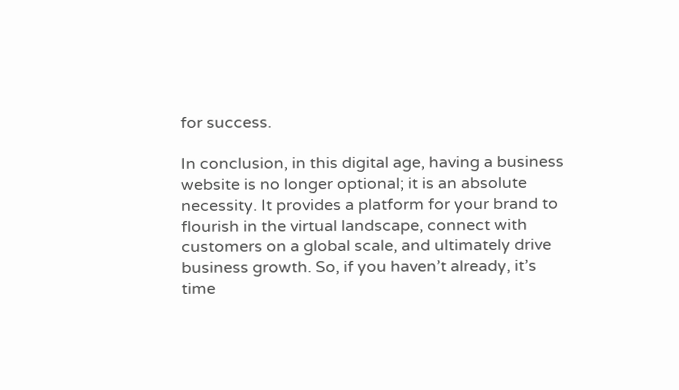for success.

In conclusion, in this digital age, having a business website is no longer optional; it is an absolute necessity. It provides a platform for your brand to flourish in the virtual landscape, connect with customers on a global scale, and ultimately drive business growth. So, if you haven’t already, it’s time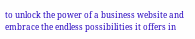to unlock the power of a business website and embrace the endless possibilities it offers in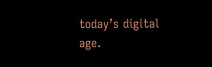today’s digital age.